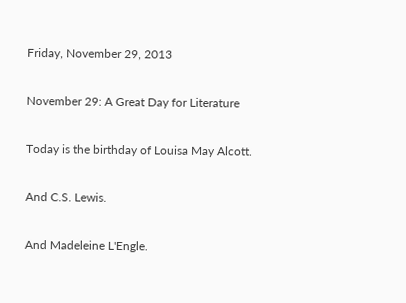Friday, November 29, 2013

November 29: A Great Day for Literature

Today is the birthday of Louisa May Alcott.

And C.S. Lewis.

And Madeleine L'Engle.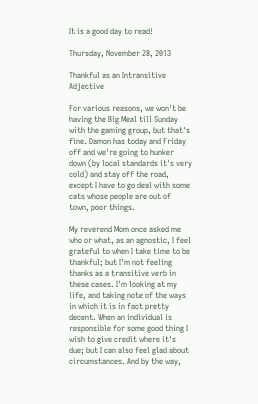It is a good day to read!

Thursday, November 28, 2013

Thankful as an Intransitive Adjective

For various reasons, we won't be having the Big Meal till Sunday with the gaming group, but that's fine. Damon has today and Friday off and we're going to hunker down (by local standards it's very cold) and stay off the road, except I have to go deal with some cats whose people are out of town, poor things.

My reverend Mom once asked me who or what, as an agnostic, I feel grateful to when I take time to be thankful; but I'm not feeling thanks as a transitive verb in these cases. I'm looking at my life, and taking note of the ways in which it is in fact pretty decent. When an individual is responsible for some good thing I wish to give credit where it's due; but I can also feel glad about circumstances. And by the way,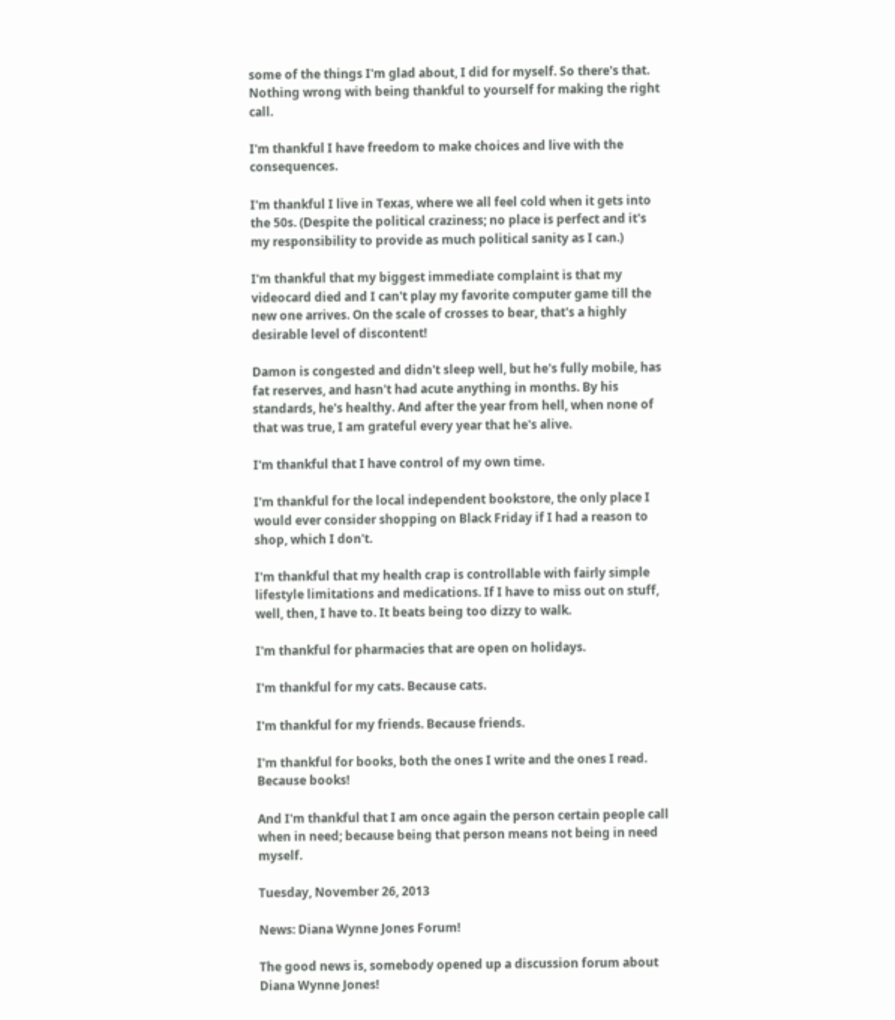some of the things I'm glad about, I did for myself. So there's that. Nothing wrong with being thankful to yourself for making the right call.

I'm thankful I have freedom to make choices and live with the consequences.

I'm thankful I live in Texas, where we all feel cold when it gets into the 50s. (Despite the political craziness; no place is perfect and it's my responsibility to provide as much political sanity as I can.)

I'm thankful that my biggest immediate complaint is that my videocard died and I can't play my favorite computer game till the new one arrives. On the scale of crosses to bear, that's a highly desirable level of discontent!

Damon is congested and didn't sleep well, but he's fully mobile, has fat reserves, and hasn't had acute anything in months. By his standards, he's healthy. And after the year from hell, when none of that was true, I am grateful every year that he's alive.

I'm thankful that I have control of my own time.

I'm thankful for the local independent bookstore, the only place I would ever consider shopping on Black Friday if I had a reason to shop, which I don't.

I'm thankful that my health crap is controllable with fairly simple lifestyle limitations and medications. If I have to miss out on stuff, well, then, I have to. It beats being too dizzy to walk.

I'm thankful for pharmacies that are open on holidays.

I'm thankful for my cats. Because cats.

I'm thankful for my friends. Because friends.

I'm thankful for books, both the ones I write and the ones I read. Because books!

And I'm thankful that I am once again the person certain people call when in need; because being that person means not being in need myself.

Tuesday, November 26, 2013

News: Diana Wynne Jones Forum!

The good news is, somebody opened up a discussion forum about Diana Wynne Jones!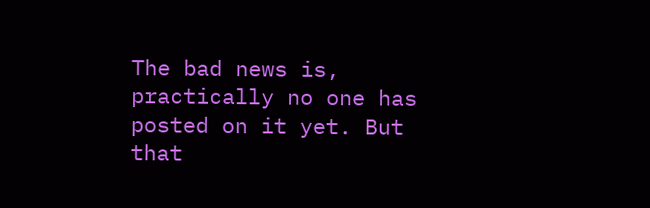The bad news is, practically no one has posted on it yet. But that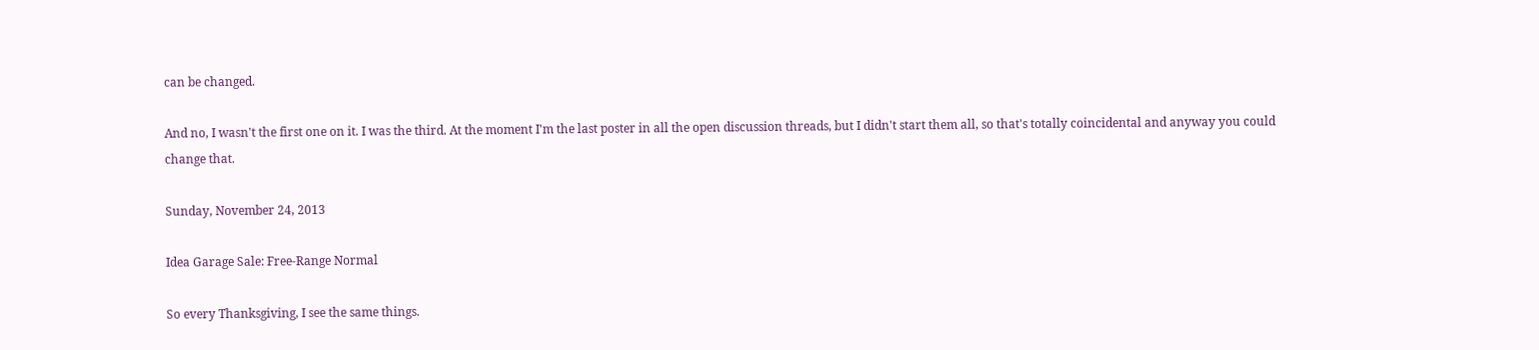can be changed.

And no, I wasn't the first one on it. I was the third. At the moment I'm the last poster in all the open discussion threads, but I didn't start them all, so that's totally coincidental and anyway you could change that.

Sunday, November 24, 2013

Idea Garage Sale: Free-Range Normal

So every Thanksgiving, I see the same things.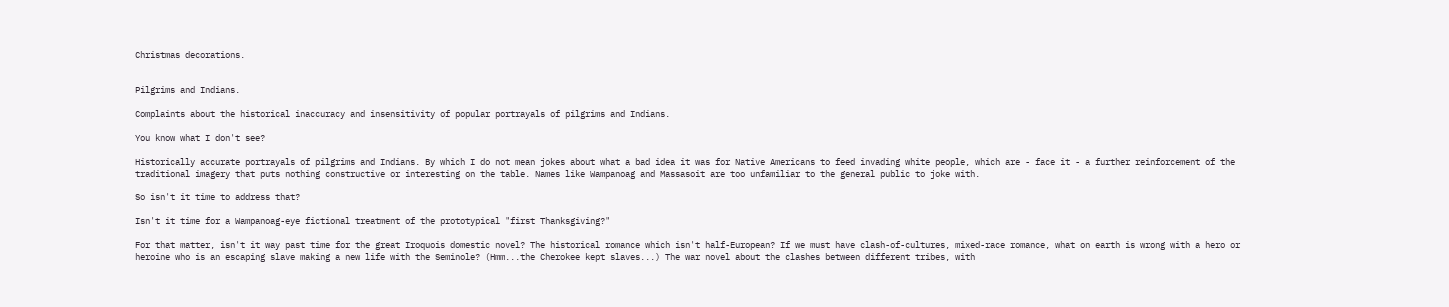Christmas decorations.


Pilgrims and Indians.

Complaints about the historical inaccuracy and insensitivity of popular portrayals of pilgrims and Indians.

You know what I don't see?

Historically accurate portrayals of pilgrims and Indians. By which I do not mean jokes about what a bad idea it was for Native Americans to feed invading white people, which are - face it - a further reinforcement of the traditional imagery that puts nothing constructive or interesting on the table. Names like Wampanoag and Massasoit are too unfamiliar to the general public to joke with.

So isn't it time to address that?

Isn't it time for a Wampanoag-eye fictional treatment of the prototypical "first Thanksgiving?"

For that matter, isn't it way past time for the great Iroquois domestic novel? The historical romance which isn't half-European? If we must have clash-of-cultures, mixed-race romance, what on earth is wrong with a hero or heroine who is an escaping slave making a new life with the Seminole? (Hmm...the Cherokee kept slaves...) The war novel about the clashes between different tribes, with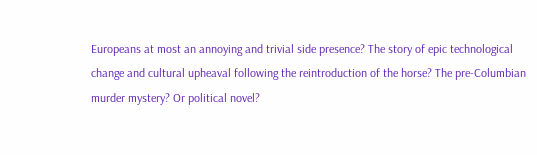Europeans at most an annoying and trivial side presence? The story of epic technological change and cultural upheaval following the reintroduction of the horse? The pre-Columbian murder mystery? Or political novel?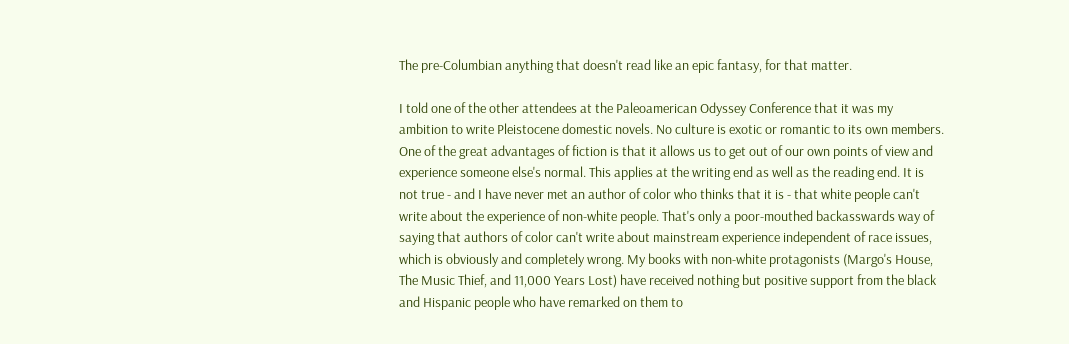The pre-Columbian anything that doesn't read like an epic fantasy, for that matter.

I told one of the other attendees at the Paleoamerican Odyssey Conference that it was my ambition to write Pleistocene domestic novels. No culture is exotic or romantic to its own members. One of the great advantages of fiction is that it allows us to get out of our own points of view and experience someone else's normal. This applies at the writing end as well as the reading end. It is not true - and I have never met an author of color who thinks that it is - that white people can't write about the experience of non-white people. That's only a poor-mouthed backasswards way of saying that authors of color can't write about mainstream experience independent of race issues, which is obviously and completely wrong. My books with non-white protagonists (Margo's House, The Music Thief, and 11,000 Years Lost) have received nothing but positive support from the black and Hispanic people who have remarked on them to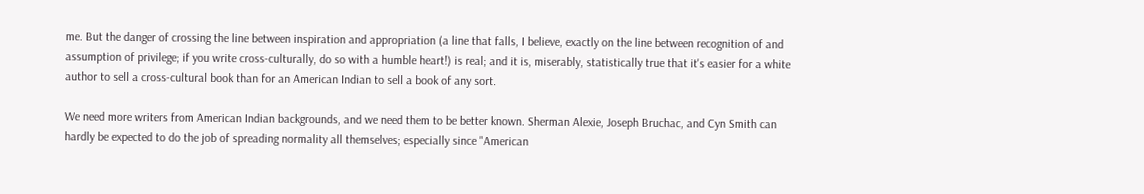me. But the danger of crossing the line between inspiration and appropriation (a line that falls, I believe, exactly on the line between recognition of and assumption of privilege; if you write cross-culturally, do so with a humble heart!) is real; and it is, miserably, statistically true that it's easier for a white author to sell a cross-cultural book than for an American Indian to sell a book of any sort.

We need more writers from American Indian backgrounds, and we need them to be better known. Sherman Alexie, Joseph Bruchac, and Cyn Smith can hardly be expected to do the job of spreading normality all themselves; especially since "American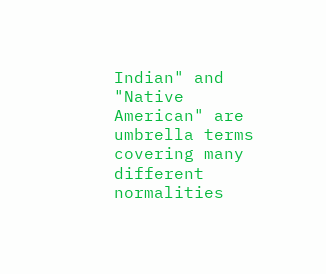Indian" and "Native American" are umbrella terms covering many different normalities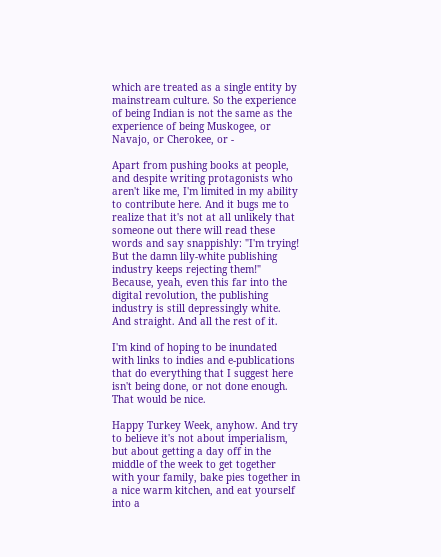which are treated as a single entity by mainstream culture. So the experience of being Indian is not the same as the experience of being Muskogee, or Navajo, or Cherokee, or -

Apart from pushing books at people, and despite writing protagonists who aren't like me, I'm limited in my ability to contribute here. And it bugs me to realize that it's not at all unlikely that someone out there will read these words and say snappishly: "I'm trying! But the damn lily-white publishing industry keeps rejecting them!" Because, yeah, even this far into the digital revolution, the publishing industry is still depressingly white. And straight. And all the rest of it.

I'm kind of hoping to be inundated with links to indies and e-publications that do everything that I suggest here isn't being done, or not done enough. That would be nice.

Happy Turkey Week, anyhow. And try to believe it's not about imperialism, but about getting a day off in the middle of the week to get together with your family, bake pies together in a nice warm kitchen, and eat yourself into a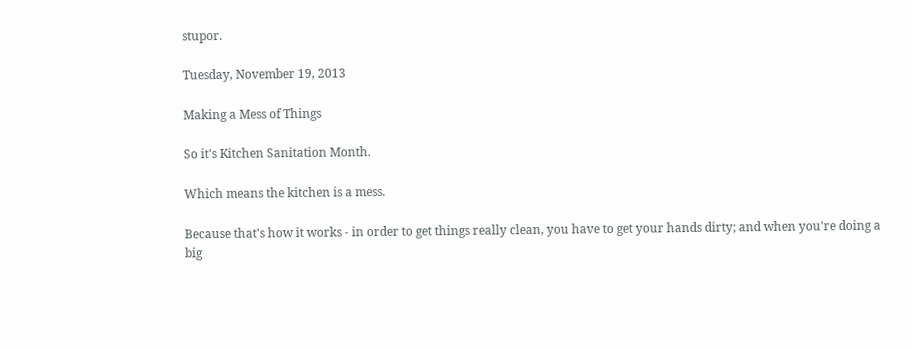stupor.

Tuesday, November 19, 2013

Making a Mess of Things

So it's Kitchen Sanitation Month.

Which means the kitchen is a mess.

Because that's how it works - in order to get things really clean, you have to get your hands dirty; and when you're doing a big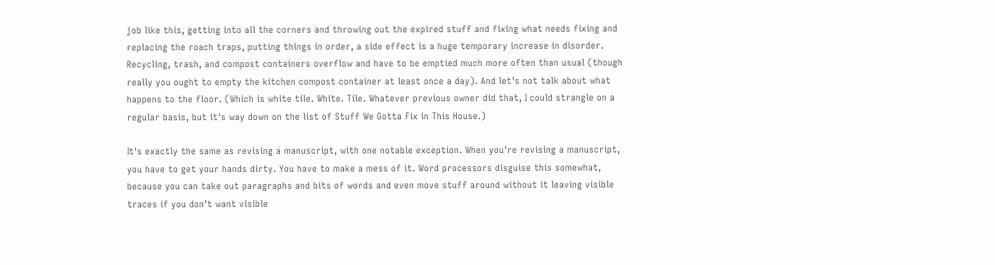job like this, getting into all the corners and throwing out the expired stuff and fixing what needs fixing and replacing the roach traps, putting things in order, a side effect is a huge temporary increase in disorder. Recycling, trash, and compost containers overflow and have to be emptied much more often than usual (though really you ought to empty the kitchen compost container at least once a day). And let's not talk about what happens to the floor. (Which is white tile. White. Tile. Whatever previous owner did that, I could strangle on a regular basis, but it's way down on the list of Stuff We Gotta Fix in This House.)

It's exactly the same as revising a manuscript, with one notable exception. When you're revising a manuscript, you have to get your hands dirty. You have to make a mess of it. Word processors disguise this somewhat, because you can take out paragraphs and bits of words and even move stuff around without it leaving visible traces if you don't want visible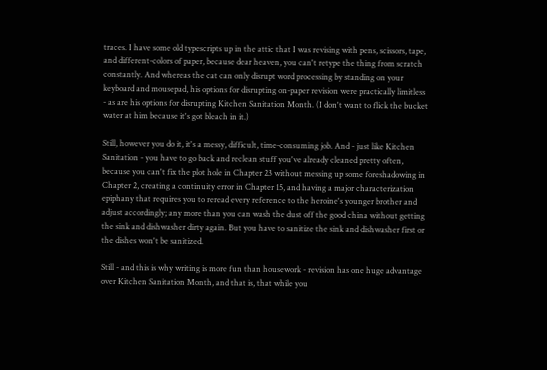traces. I have some old typescripts up in the attic that I was revising with pens, scissors, tape, and different-colors of paper, because dear heaven, you can't retype the thing from scratch constantly. And whereas the cat can only disrupt word processing by standing on your keyboard and mousepad, his options for disrupting on-paper revision were practically limitless - as are his options for disrupting Kitchen Sanitation Month. (I don't want to flick the bucket water at him because it's got bleach in it.)

Still, however you do it, it's a messy, difficult, time-consuming job. And - just like Kitchen Sanitation - you have to go back and reclean stuff you've already cleaned pretty often, because you can't fix the plot hole in Chapter 23 without messing up some foreshadowing in Chapter 2, creating a continuity error in Chapter 15, and having a major characterization epiphany that requires you to reread every reference to the heroine's younger brother and adjust accordingly; any more than you can wash the dust off the good china without getting the sink and dishwasher dirty again. But you have to sanitize the sink and dishwasher first or the dishes won't be sanitized.

Still - and this is why writing is more fun than housework - revision has one huge advantage over Kitchen Sanitation Month, and that is, that while you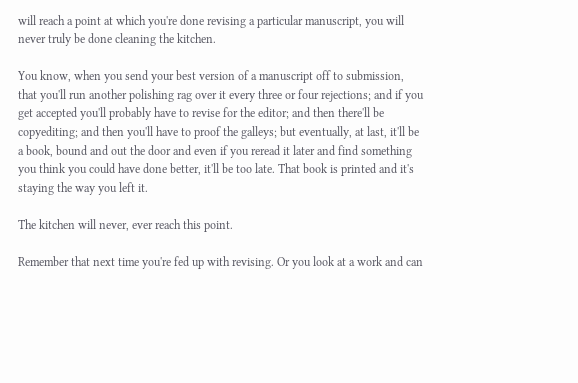will reach a point at which you're done revising a particular manuscript, you will never truly be done cleaning the kitchen.

You know, when you send your best version of a manuscript off to submission, that you'll run another polishing rag over it every three or four rejections; and if you get accepted you'll probably have to revise for the editor; and then there'll be copyediting; and then you'll have to proof the galleys; but eventually, at last, it'll be a book, bound and out the door and even if you reread it later and find something you think you could have done better, it'll be too late. That book is printed and it's staying the way you left it.

The kitchen will never, ever reach this point.

Remember that next time you're fed up with revising. Or you look at a work and can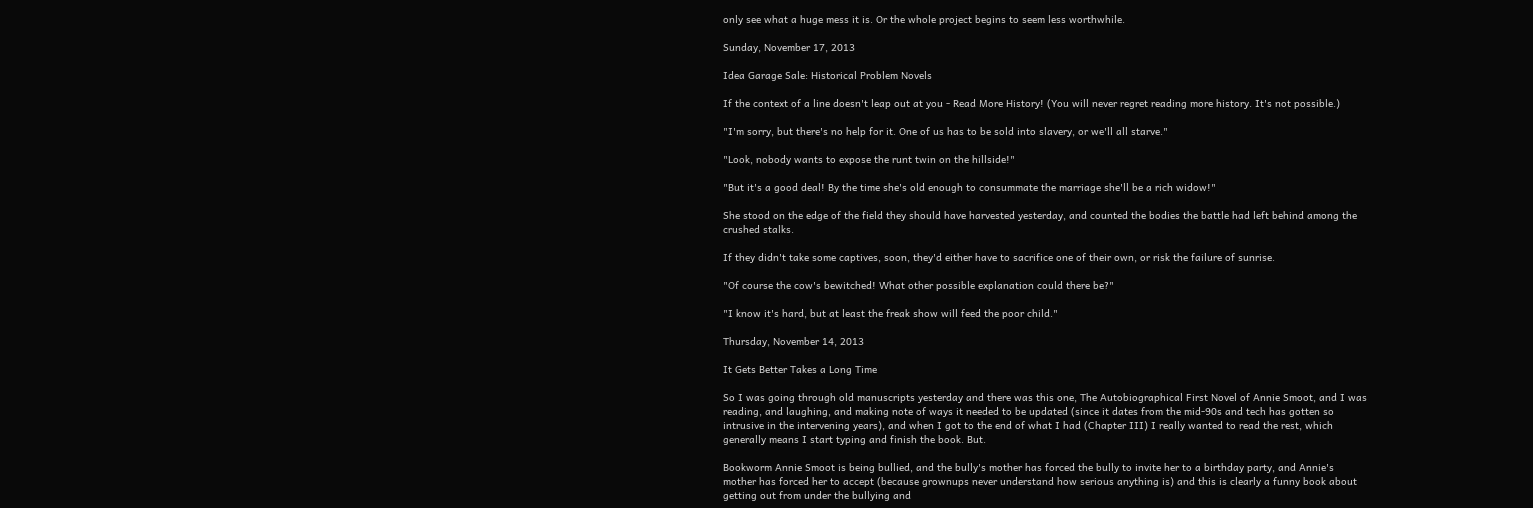only see what a huge mess it is. Or the whole project begins to seem less worthwhile.

Sunday, November 17, 2013

Idea Garage Sale: Historical Problem Novels

If the context of a line doesn't leap out at you - Read More History! (You will never regret reading more history. It's not possible.)

"I'm sorry, but there's no help for it. One of us has to be sold into slavery, or we'll all starve."

"Look, nobody wants to expose the runt twin on the hillside!"

"But it's a good deal! By the time she's old enough to consummate the marriage she'll be a rich widow!"

She stood on the edge of the field they should have harvested yesterday, and counted the bodies the battle had left behind among the crushed stalks.

If they didn't take some captives, soon, they'd either have to sacrifice one of their own, or risk the failure of sunrise.

"Of course the cow's bewitched! What other possible explanation could there be?"

"I know it's hard, but at least the freak show will feed the poor child."

Thursday, November 14, 2013

It Gets Better Takes a Long Time

So I was going through old manuscripts yesterday and there was this one, The Autobiographical First Novel of Annie Smoot, and I was reading, and laughing, and making note of ways it needed to be updated (since it dates from the mid-90s and tech has gotten so intrusive in the intervening years), and when I got to the end of what I had (Chapter III) I really wanted to read the rest, which generally means I start typing and finish the book. But.

Bookworm Annie Smoot is being bullied, and the bully's mother has forced the bully to invite her to a birthday party, and Annie's mother has forced her to accept (because grownups never understand how serious anything is) and this is clearly a funny book about getting out from under the bullying and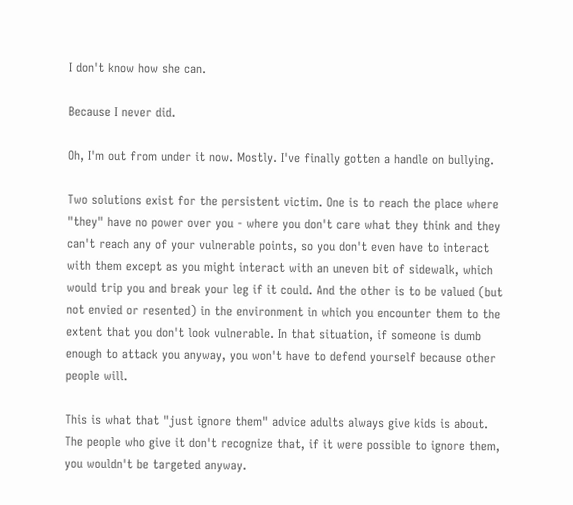I don't know how she can.

Because I never did.

Oh, I'm out from under it now. Mostly. I've finally gotten a handle on bullying.

Two solutions exist for the persistent victim. One is to reach the place where "they" have no power over you - where you don't care what they think and they can't reach any of your vulnerable points, so you don't even have to interact with them except as you might interact with an uneven bit of sidewalk, which would trip you and break your leg if it could. And the other is to be valued (but not envied or resented) in the environment in which you encounter them to the extent that you don't look vulnerable. In that situation, if someone is dumb enough to attack you anyway, you won't have to defend yourself because other people will.

This is what that "just ignore them" advice adults always give kids is about. The people who give it don't recognize that, if it were possible to ignore them, you wouldn't be targeted anyway.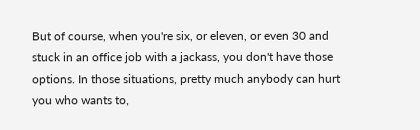But of course, when you're six, or eleven, or even 30 and stuck in an office job with a jackass, you don't have those options. In those situations, pretty much anybody can hurt you who wants to,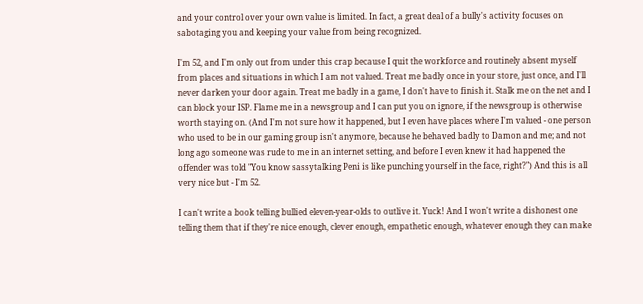and your control over your own value is limited. In fact, a great deal of a bully's activity focuses on sabotaging you and keeping your value from being recognized.

I'm 52, and I'm only out from under this crap because I quit the workforce and routinely absent myself from places and situations in which I am not valued. Treat me badly once in your store, just once, and I'll never darken your door again. Treat me badly in a game, I don't have to finish it. Stalk me on the net and I can block your ISP. Flame me in a newsgroup and I can put you on ignore, if the newsgroup is otherwise worth staying on. (And I'm not sure how it happened, but I even have places where I'm valued - one person who used to be in our gaming group isn't anymore, because he behaved badly to Damon and me; and not long ago someone was rude to me in an internet setting, and before I even knew it had happened the offender was told "You know sassytalking Peni is like punching yourself in the face, right?") And this is all very nice but - I'm 52.

I can't write a book telling bullied eleven-year-olds to outlive it. Yuck! And I won't write a dishonest one telling them that if they're nice enough, clever enough, empathetic enough, whatever enough they can make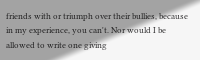friends with or triumph over their bullies, because in my experience, you can't. Nor would I be allowed to write one giving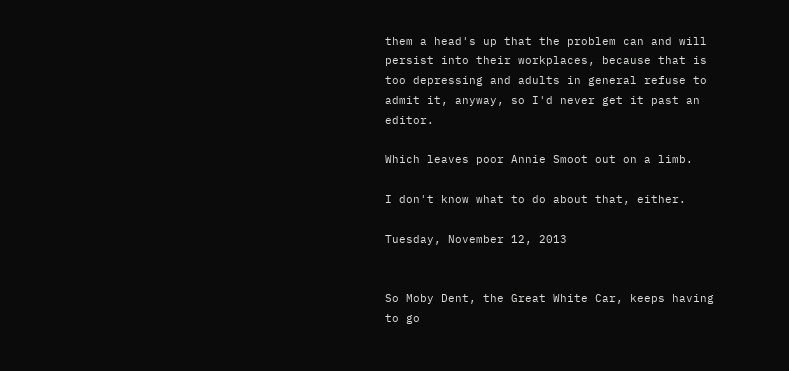them a head's up that the problem can and will persist into their workplaces, because that is too depressing and adults in general refuse to admit it, anyway, so I'd never get it past an editor.

Which leaves poor Annie Smoot out on a limb.

I don't know what to do about that, either.

Tuesday, November 12, 2013


So Moby Dent, the Great White Car, keeps having to go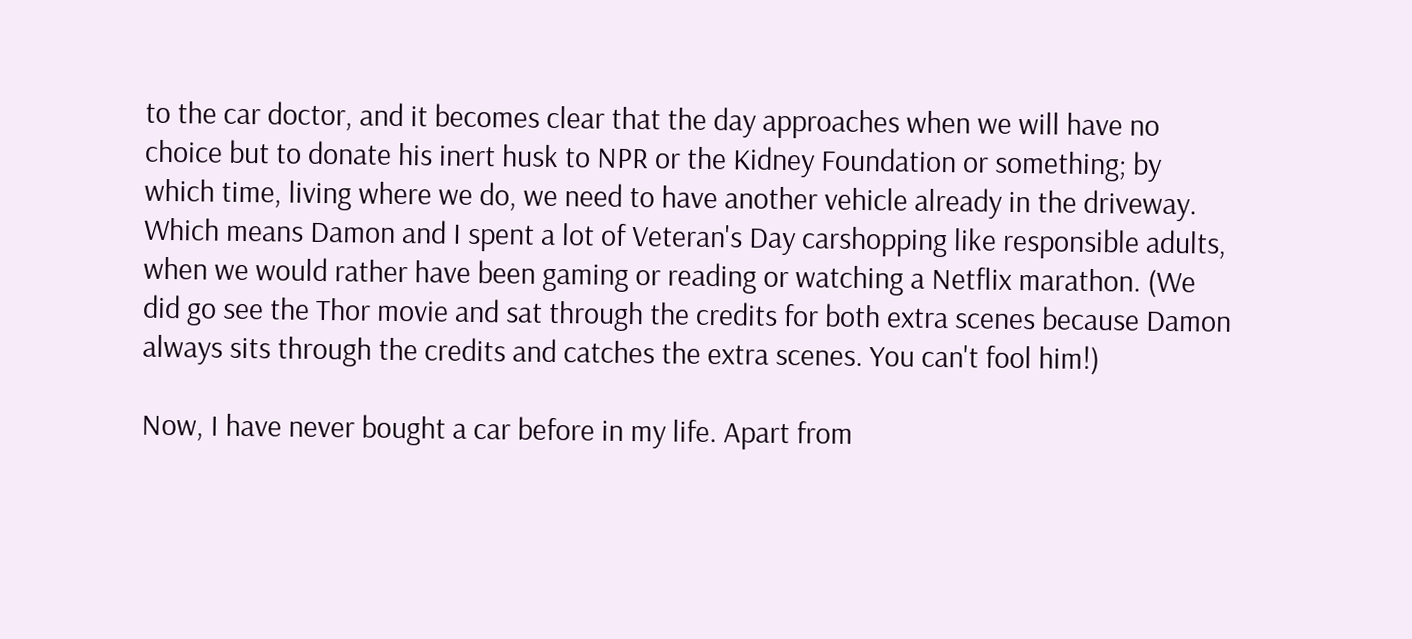to the car doctor, and it becomes clear that the day approaches when we will have no choice but to donate his inert husk to NPR or the Kidney Foundation or something; by which time, living where we do, we need to have another vehicle already in the driveway. Which means Damon and I spent a lot of Veteran's Day carshopping like responsible adults, when we would rather have been gaming or reading or watching a Netflix marathon. (We did go see the Thor movie and sat through the credits for both extra scenes because Damon always sits through the credits and catches the extra scenes. You can't fool him!)

Now, I have never bought a car before in my life. Apart from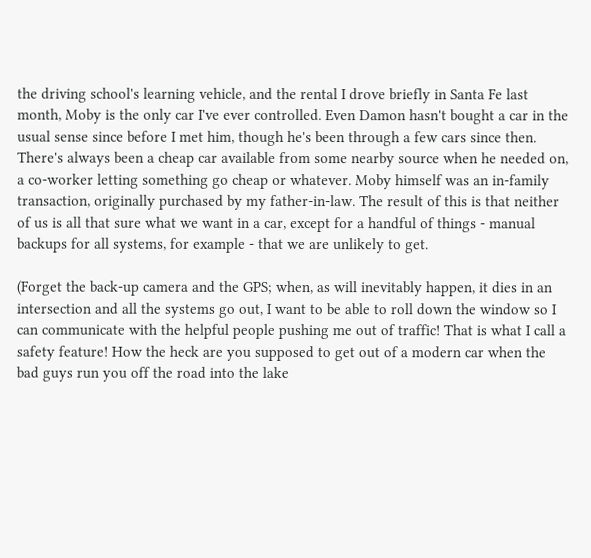the driving school's learning vehicle, and the rental I drove briefly in Santa Fe last month, Moby is the only car I've ever controlled. Even Damon hasn't bought a car in the usual sense since before I met him, though he's been through a few cars since then. There's always been a cheap car available from some nearby source when he needed on, a co-worker letting something go cheap or whatever. Moby himself was an in-family transaction, originally purchased by my father-in-law. The result of this is that neither of us is all that sure what we want in a car, except for a handful of things - manual backups for all systems, for example - that we are unlikely to get.

(Forget the back-up camera and the GPS; when, as will inevitably happen, it dies in an intersection and all the systems go out, I want to be able to roll down the window so I can communicate with the helpful people pushing me out of traffic! That is what I call a safety feature! How the heck are you supposed to get out of a modern car when the bad guys run you off the road into the lake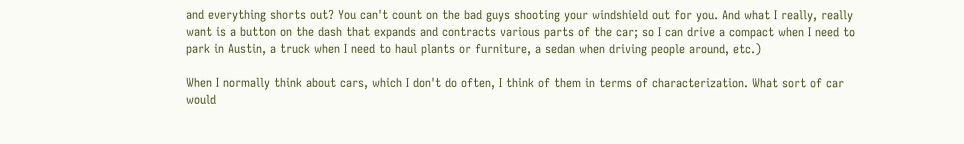and everything shorts out? You can't count on the bad guys shooting your windshield out for you. And what I really, really want is a button on the dash that expands and contracts various parts of the car; so I can drive a compact when I need to park in Austin, a truck when I need to haul plants or furniture, a sedan when driving people around, etc.)

When I normally think about cars, which I don't do often, I think of them in terms of characterization. What sort of car would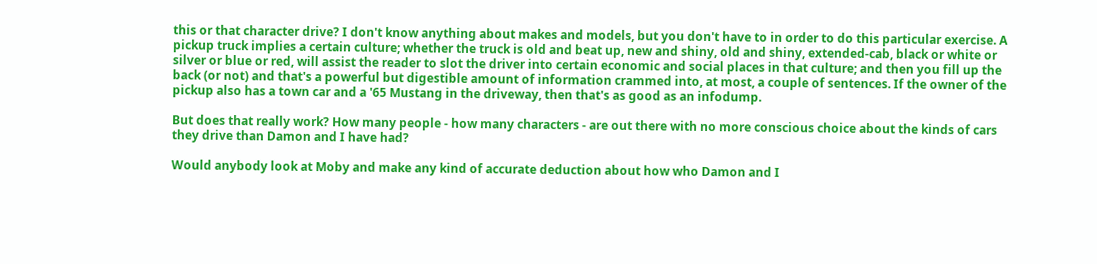this or that character drive? I don't know anything about makes and models, but you don't have to in order to do this particular exercise. A pickup truck implies a certain culture; whether the truck is old and beat up, new and shiny, old and shiny, extended-cab, black or white or silver or blue or red, will assist the reader to slot the driver into certain economic and social places in that culture; and then you fill up the back (or not) and that's a powerful but digestible amount of information crammed into, at most, a couple of sentences. If the owner of the pickup also has a town car and a '65 Mustang in the driveway, then that's as good as an infodump.

But does that really work? How many people - how many characters - are out there with no more conscious choice about the kinds of cars they drive than Damon and I have had?

Would anybody look at Moby and make any kind of accurate deduction about how who Damon and I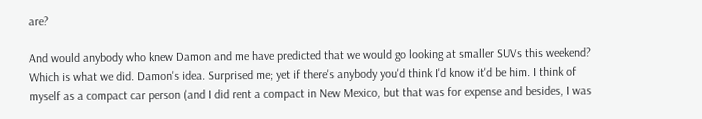are?

And would anybody who knew Damon and me have predicted that we would go looking at smaller SUVs this weekend? Which is what we did. Damon's idea. Surprised me; yet if there's anybody you'd think I'd know it'd be him. I think of myself as a compact car person (and I did rent a compact in New Mexico, but that was for expense and besides, I was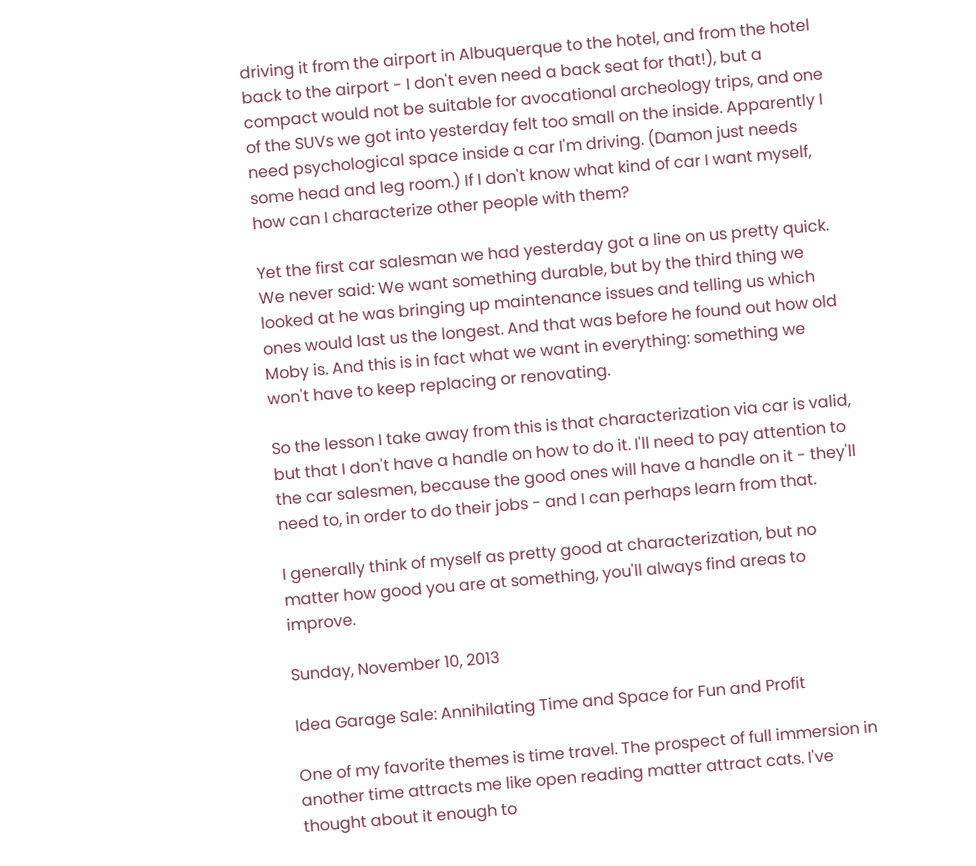driving it from the airport in Albuquerque to the hotel, and from the hotel back to the airport - I don't even need a back seat for that!), but a compact would not be suitable for avocational archeology trips, and one of the SUVs we got into yesterday felt too small on the inside. Apparently I need psychological space inside a car I'm driving. (Damon just needs some head and leg room.) If I don't know what kind of car I want myself, how can I characterize other people with them?

Yet the first car salesman we had yesterday got a line on us pretty quick. We never said: We want something durable, but by the third thing we looked at he was bringing up maintenance issues and telling us which ones would last us the longest. And that was before he found out how old Moby is. And this is in fact what we want in everything: something we won't have to keep replacing or renovating.

So the lesson I take away from this is that characterization via car is valid, but that I don't have a handle on how to do it. I'll need to pay attention to the car salesmen, because the good ones will have a handle on it - they'll need to, in order to do their jobs - and I can perhaps learn from that.

I generally think of myself as pretty good at characterization, but no matter how good you are at something, you'll always find areas to improve.

Sunday, November 10, 2013

Idea Garage Sale: Annihilating Time and Space for Fun and Profit

One of my favorite themes is time travel. The prospect of full immersion in another time attracts me like open reading matter attract cats. I've thought about it enough to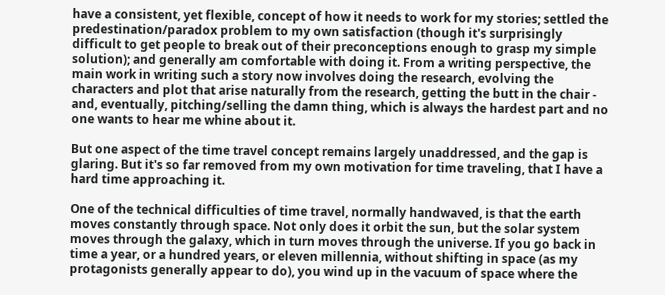have a consistent, yet flexible, concept of how it needs to work for my stories; settled the predestination/paradox problem to my own satisfaction (though it's surprisingly difficult to get people to break out of their preconceptions enough to grasp my simple solution); and generally am comfortable with doing it. From a writing perspective, the main work in writing such a story now involves doing the research, evolving the characters and plot that arise naturally from the research, getting the butt in the chair - and, eventually, pitching/selling the damn thing, which is always the hardest part and no one wants to hear me whine about it.

But one aspect of the time travel concept remains largely unaddressed, and the gap is glaring. But it's so far removed from my own motivation for time traveling, that I have a hard time approaching it.

One of the technical difficulties of time travel, normally handwaved, is that the earth moves constantly through space. Not only does it orbit the sun, but the solar system moves through the galaxy, which in turn moves through the universe. If you go back in time a year, or a hundred years, or eleven millennia, without shifting in space (as my protagonists generally appear to do), you wind up in the vacuum of space where the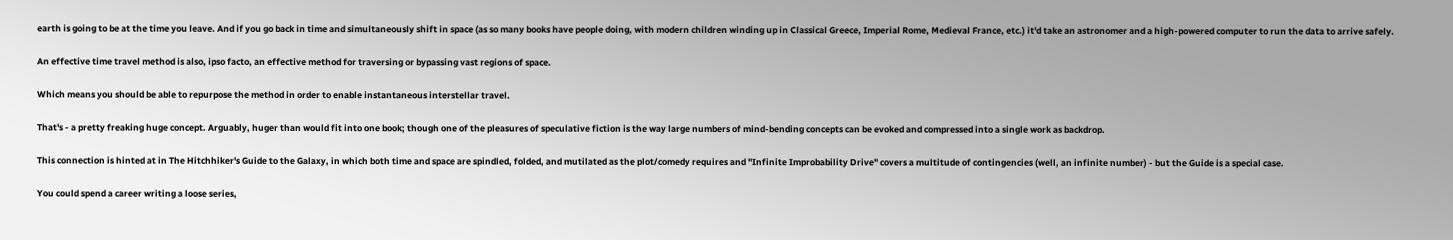earth is going to be at the time you leave. And if you go back in time and simultaneously shift in space (as so many books have people doing, with modern children winding up in Classical Greece, Imperial Rome, Medieval France, etc.) it'd take an astronomer and a high-powered computer to run the data to arrive safely.

An effective time travel method is also, ipso facto, an effective method for traversing or bypassing vast regions of space.

Which means you should be able to repurpose the method in order to enable instantaneous interstellar travel.

That's - a pretty freaking huge concept. Arguably, huger than would fit into one book; though one of the pleasures of speculative fiction is the way large numbers of mind-bending concepts can be evoked and compressed into a single work as backdrop.

This connection is hinted at in The Hitchhiker's Guide to the Galaxy, in which both time and space are spindled, folded, and mutilated as the plot/comedy requires and "Infinite Improbability Drive" covers a multitude of contingencies (well, an infinite number) - but the Guide is a special case.

You could spend a career writing a loose series,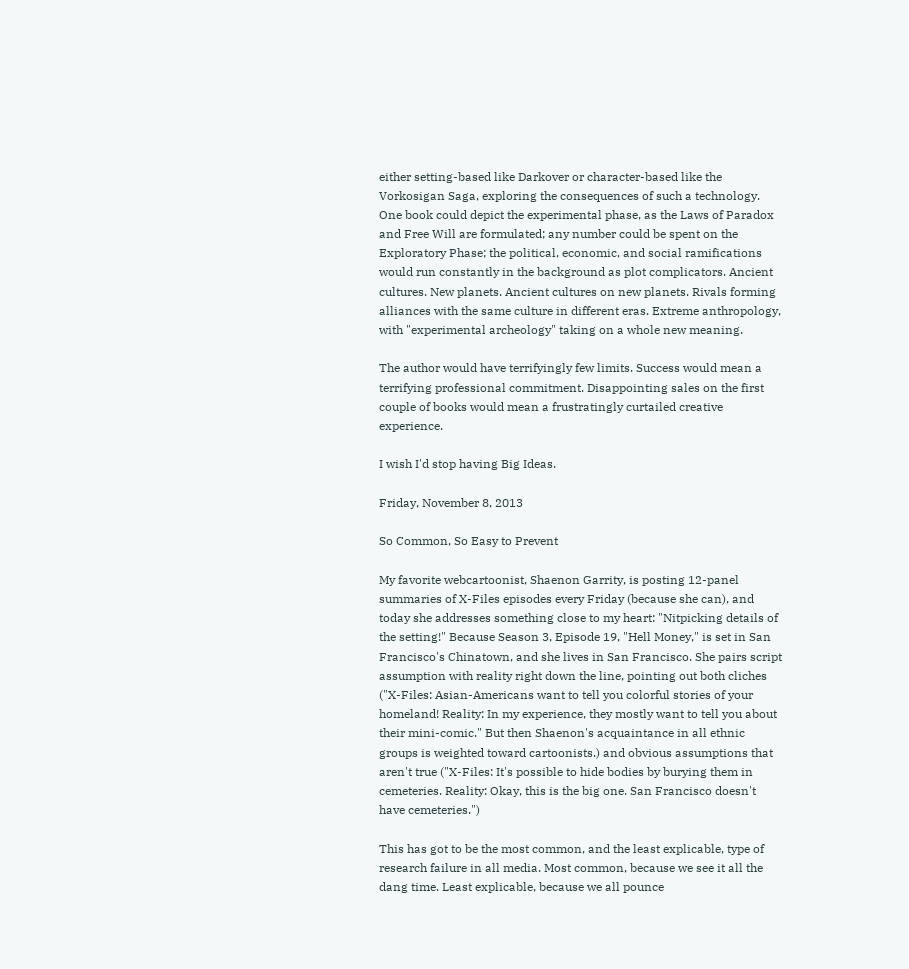either setting-based like Darkover or character-based like the Vorkosigan Saga, exploring the consequences of such a technology. One book could depict the experimental phase, as the Laws of Paradox and Free Will are formulated; any number could be spent on the Exploratory Phase; the political, economic, and social ramifications would run constantly in the background as plot complicators. Ancient cultures. New planets. Ancient cultures on new planets. Rivals forming alliances with the same culture in different eras. Extreme anthropology, with "experimental archeology" taking on a whole new meaning.

The author would have terrifyingly few limits. Success would mean a terrifying professional commitment. Disappointing sales on the first couple of books would mean a frustratingly curtailed creative experience.

I wish I'd stop having Big Ideas.

Friday, November 8, 2013

So Common, So Easy to Prevent

My favorite webcartoonist, Shaenon Garrity, is posting 12-panel summaries of X-Files episodes every Friday (because she can), and today she addresses something close to my heart: "Nitpicking details of the setting!" Because Season 3, Episode 19, "Hell Money," is set in San Francisco's Chinatown, and she lives in San Francisco. She pairs script assumption with reality right down the line, pointing out both cliches ("X-Files: Asian-Americans want to tell you colorful stories of your homeland! Reality: In my experience, they mostly want to tell you about their mini-comic." But then Shaenon's acquaintance in all ethnic groups is weighted toward cartoonists.) and obvious assumptions that aren't true ("X-Files: It's possible to hide bodies by burying them in cemeteries. Reality: Okay, this is the big one. San Francisco doesn't have cemeteries.")

This has got to be the most common, and the least explicable, type of research failure in all media. Most common, because we see it all the dang time. Least explicable, because we all pounce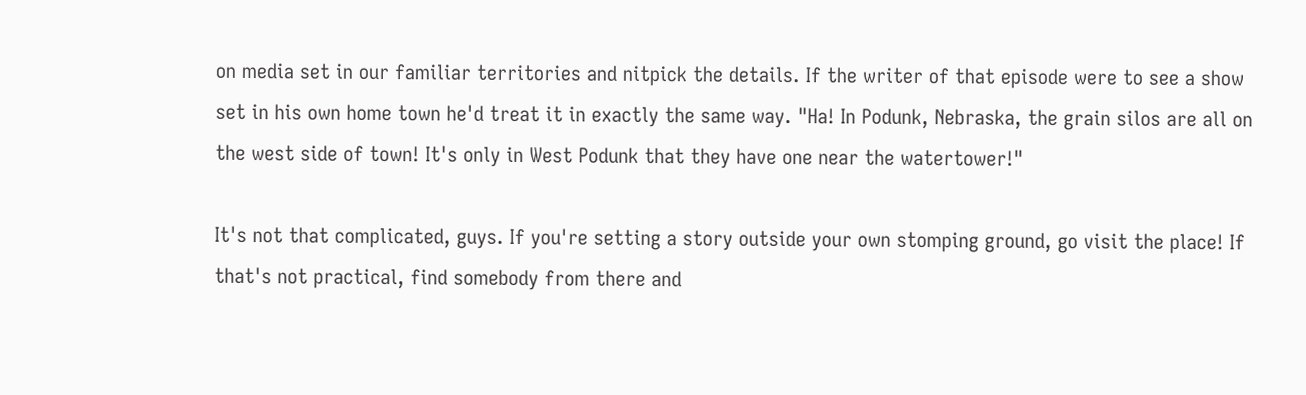on media set in our familiar territories and nitpick the details. If the writer of that episode were to see a show set in his own home town he'd treat it in exactly the same way. "Ha! In Podunk, Nebraska, the grain silos are all on the west side of town! It's only in West Podunk that they have one near the watertower!"

It's not that complicated, guys. If you're setting a story outside your own stomping ground, go visit the place! If that's not practical, find somebody from there and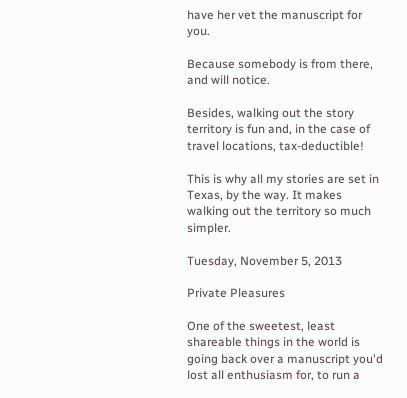have her vet the manuscript for you.

Because somebody is from there, and will notice.

Besides, walking out the story territory is fun and, in the case of travel locations, tax-deductible!

This is why all my stories are set in Texas, by the way. It makes walking out the territory so much simpler.

Tuesday, November 5, 2013

Private Pleasures

One of the sweetest, least shareable things in the world is going back over a manuscript you'd lost all enthusiasm for, to run a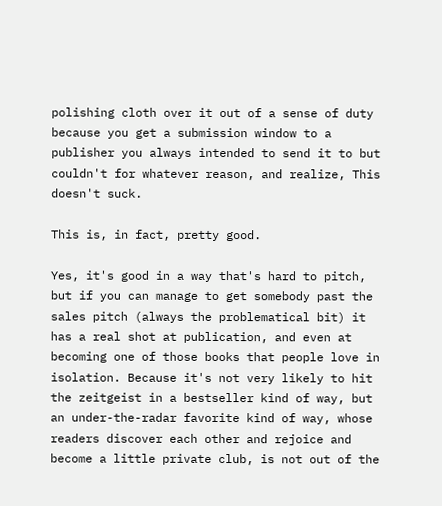polishing cloth over it out of a sense of duty because you get a submission window to a publisher you always intended to send it to but couldn't for whatever reason, and realize, This doesn't suck.

This is, in fact, pretty good.

Yes, it's good in a way that's hard to pitch, but if you can manage to get somebody past the sales pitch (always the problematical bit) it has a real shot at publication, and even at becoming one of those books that people love in isolation. Because it's not very likely to hit the zeitgeist in a bestseller kind of way, but an under-the-radar favorite kind of way, whose readers discover each other and rejoice and become a little private club, is not out of the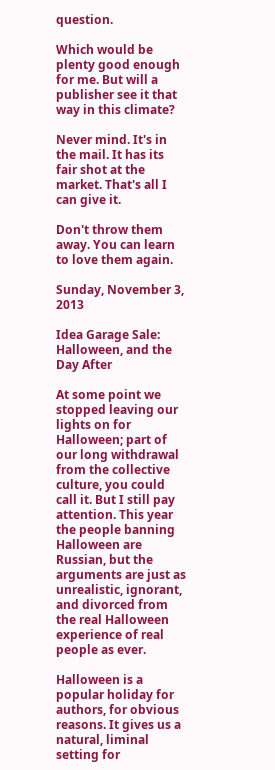question.

Which would be plenty good enough for me. But will a publisher see it that way in this climate?

Never mind. It's in the mail. It has its fair shot at the market. That's all I can give it.

Don't throw them away. You can learn to love them again.

Sunday, November 3, 2013

Idea Garage Sale: Halloween, and the Day After

At some point we stopped leaving our lights on for Halloween; part of our long withdrawal from the collective culture, you could call it. But I still pay attention. This year the people banning Halloween are Russian, but the arguments are just as unrealistic, ignorant, and divorced from the real Halloween experience of real people as ever.

Halloween is a popular holiday for authors, for obvious reasons. It gives us a natural, liminal setting for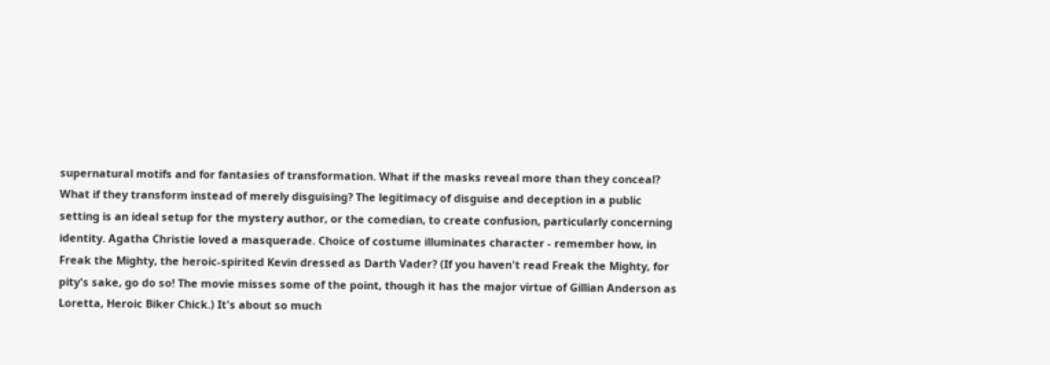supernatural motifs and for fantasies of transformation. What if the masks reveal more than they conceal? What if they transform instead of merely disguising? The legitimacy of disguise and deception in a public setting is an ideal setup for the mystery author, or the comedian, to create confusion, particularly concerning identity. Agatha Christie loved a masquerade. Choice of costume illuminates character - remember how, in Freak the Mighty, the heroic-spirited Kevin dressed as Darth Vader? (If you haven't read Freak the Mighty, for pity's sake, go do so! The movie misses some of the point, though it has the major virtue of Gillian Anderson as Loretta, Heroic Biker Chick.) It's about so much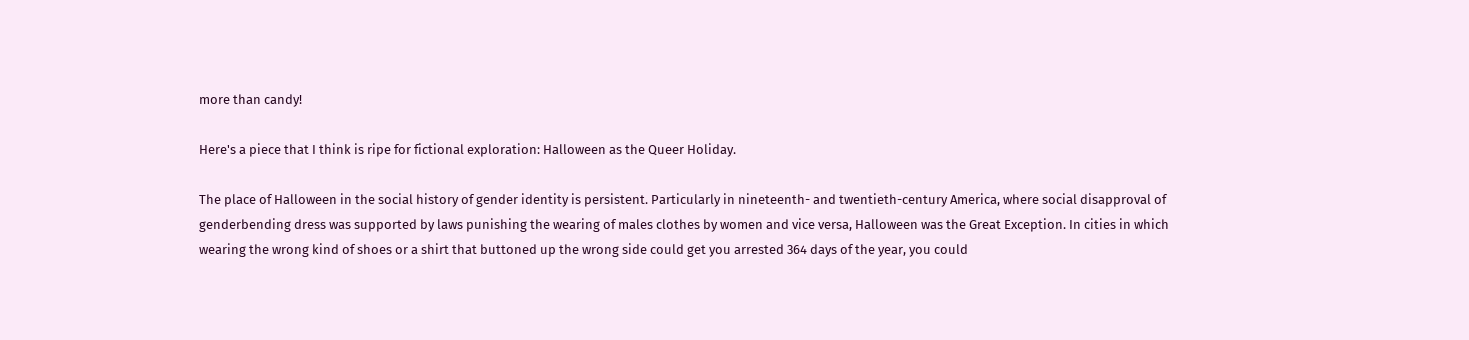more than candy!

Here's a piece that I think is ripe for fictional exploration: Halloween as the Queer Holiday.

The place of Halloween in the social history of gender identity is persistent. Particularly in nineteenth- and twentieth-century America, where social disapproval of genderbending dress was supported by laws punishing the wearing of males clothes by women and vice versa, Halloween was the Great Exception. In cities in which wearing the wrong kind of shoes or a shirt that buttoned up the wrong side could get you arrested 364 days of the year, you could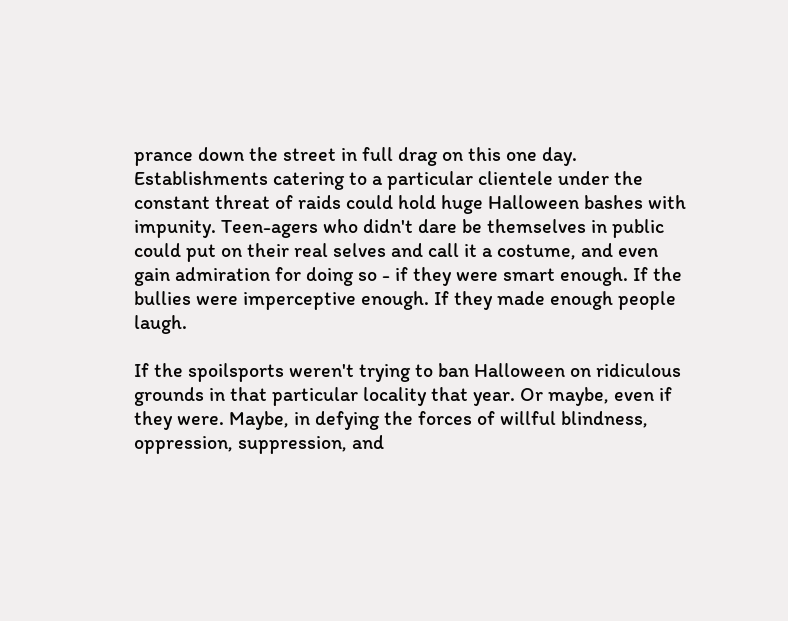prance down the street in full drag on this one day. Establishments catering to a particular clientele under the constant threat of raids could hold huge Halloween bashes with impunity. Teen-agers who didn't dare be themselves in public could put on their real selves and call it a costume, and even gain admiration for doing so - if they were smart enough. If the bullies were imperceptive enough. If they made enough people laugh.

If the spoilsports weren't trying to ban Halloween on ridiculous grounds in that particular locality that year. Or maybe, even if they were. Maybe, in defying the forces of willful blindness, oppression, suppression, and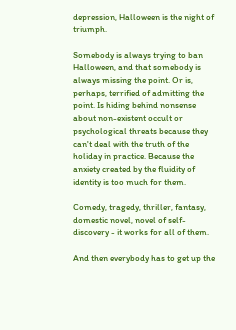depression, Halloween is the night of triumph.

Somebody is always trying to ban Halloween, and that somebody is always missing the point. Or is, perhaps, terrified of admitting the point. Is hiding behind nonsense about non-existent occult or psychological threats because they can't deal with the truth of the holiday in practice. Because the anxiety created by the fluidity of identity is too much for them.

Comedy, tragedy, thriller, fantasy, domestic novel, novel of self-discovery - it works for all of them.

And then everybody has to get up the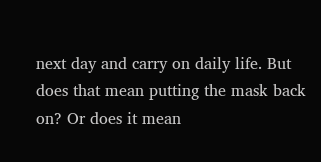next day and carry on daily life. But does that mean putting the mask back on? Or does it mean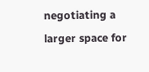negotiating a larger space for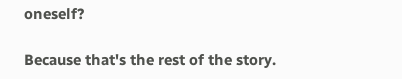oneself?

Because that's the rest of the story.